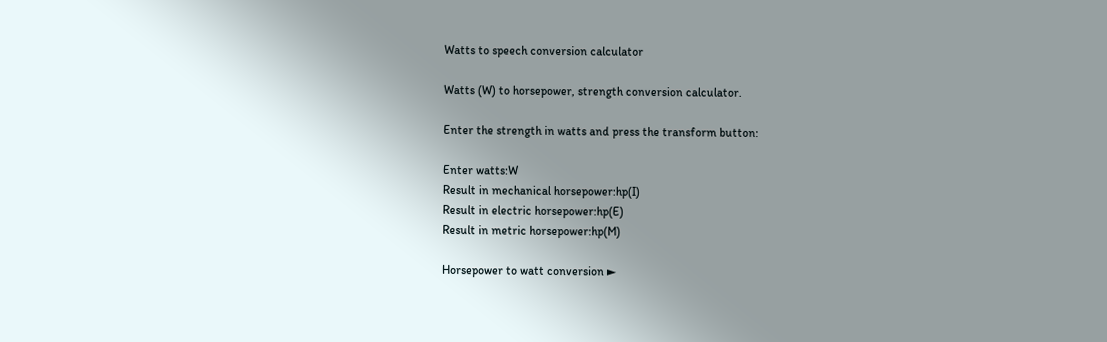Watts to speech conversion calculator

Watts (W) to horsepower, strength conversion calculator.

Enter the strength in watts and press the transform button:

Enter watts:W
Result in mechanical horsepower:hp(I)
Result in electric horsepower:hp(E)
Result in metric horsepower:hp(M)

Horsepower to watt conversion ►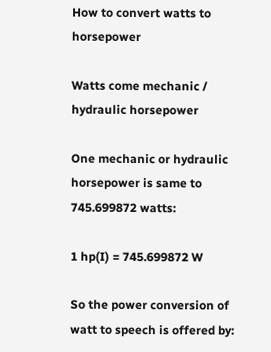How to convert watts to horsepower

Watts come mechanic / hydraulic horsepower

One mechanic or hydraulic horsepower is same to 745.699872 watts:

1 hp(I) = 745.699872 W

So the power conversion of watt to speech is offered by: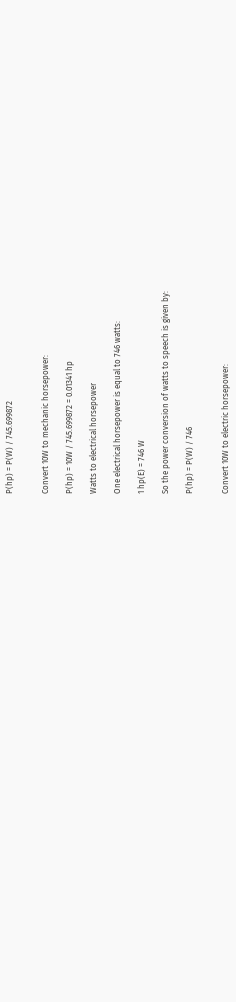P(hp) = P(W) / 745.699872


Convert 10W to mechanic horsepower:

P(hp) = 10W / 745.699872 = 0.01341 hp

Watts to electrical horsepower

One electrical horsepower is equal to 746 watts:

1 hp(E) = 746 W

So the power conversion of watts to speech is given by:

P(hp) = P(W) / 746


Convert 10W to electric horsepower: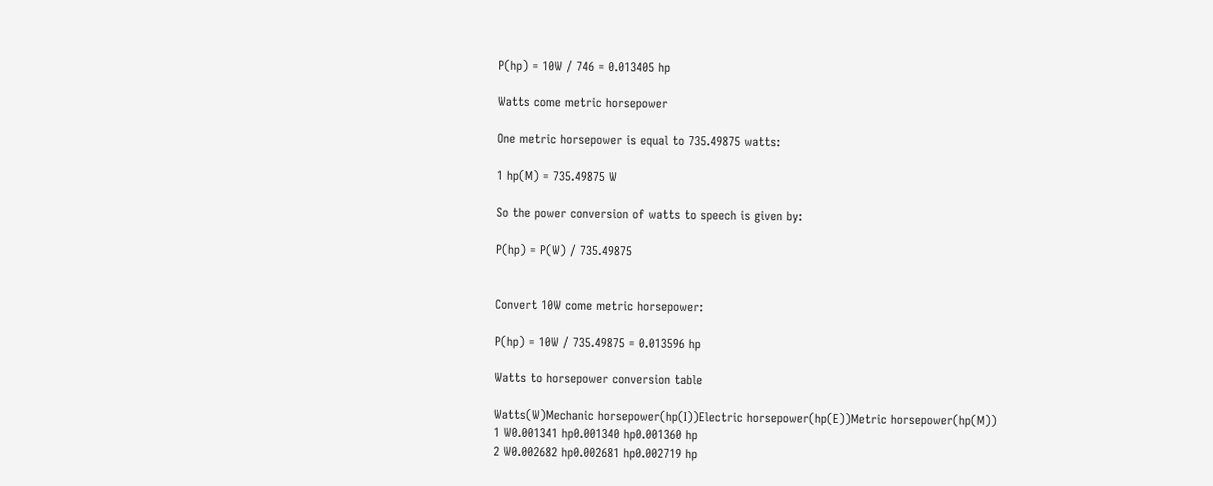P(hp) = 10W / 746 = 0.013405 hp

Watts come metric horsepower

One metric horsepower is equal to 735.49875 watts:

1 hp(M) = 735.49875 W

So the power conversion of watts to speech is given by:

P(hp) = P(W) / 735.49875


Convert 10W come metric horsepower:

P(hp) = 10W / 735.49875 = 0.013596 hp

Watts to horsepower conversion table

Watts(W)Mechanic horsepower(hp(I))Electric horsepower(hp(E))Metric horsepower(hp(M))
1 W0.001341 hp0.001340 hp0.001360 hp
2 W0.002682 hp0.002681 hp0.002719 hp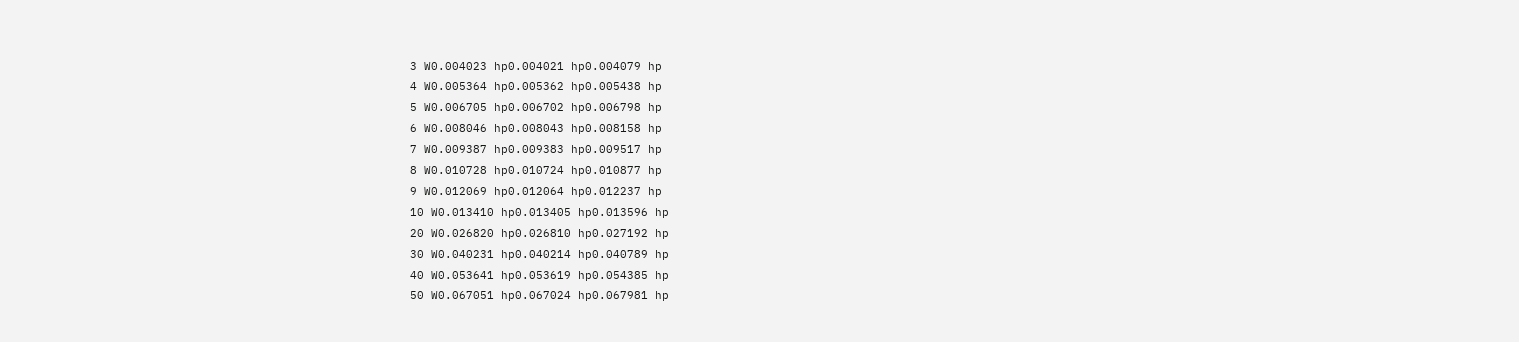3 W0.004023 hp0.004021 hp0.004079 hp
4 W0.005364 hp0.005362 hp0.005438 hp
5 W0.006705 hp0.006702 hp0.006798 hp
6 W0.008046 hp0.008043 hp0.008158 hp
7 W0.009387 hp0.009383 hp0.009517 hp
8 W0.010728 hp0.010724 hp0.010877 hp
9 W0.012069 hp0.012064 hp0.012237 hp
10 W0.013410 hp0.013405 hp0.013596 hp
20 W0.026820 hp0.026810 hp0.027192 hp
30 W0.040231 hp0.040214 hp0.040789 hp
40 W0.053641 hp0.053619 hp0.054385 hp
50 W0.067051 hp0.067024 hp0.067981 hp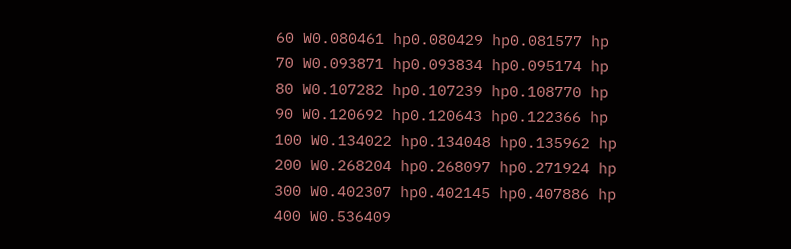60 W0.080461 hp0.080429 hp0.081577 hp
70 W0.093871 hp0.093834 hp0.095174 hp
80 W0.107282 hp0.107239 hp0.108770 hp
90 W0.120692 hp0.120643 hp0.122366 hp
100 W0.134022 hp0.134048 hp0.135962 hp
200 W0.268204 hp0.268097 hp0.271924 hp
300 W0.402307 hp0.402145 hp0.407886 hp
400 W0.536409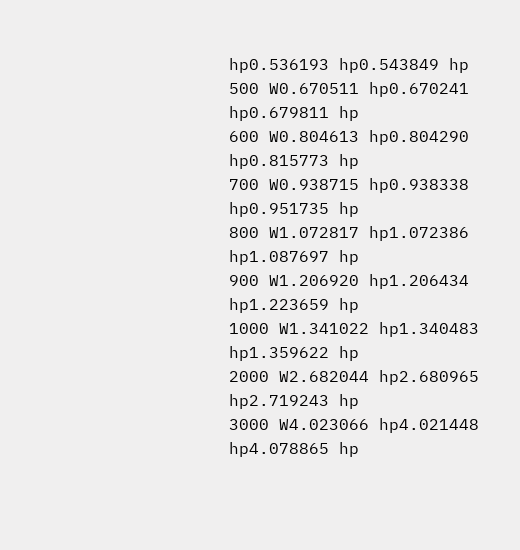hp0.536193 hp0.543849 hp
500 W0.670511 hp0.670241 hp0.679811 hp
600 W0.804613 hp0.804290 hp0.815773 hp
700 W0.938715 hp0.938338 hp0.951735 hp
800 W1.072817 hp1.072386 hp1.087697 hp
900 W1.206920 hp1.206434 hp1.223659 hp
1000 W1.341022 hp1.340483 hp1.359622 hp
2000 W2.682044 hp2.680965 hp2.719243 hp
3000 W4.023066 hp4.021448 hp4.078865 hp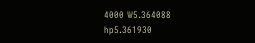4000 W5.364088 hp5.361930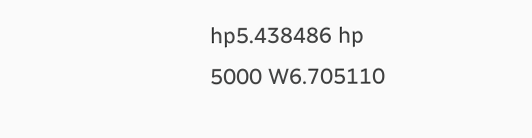hp5.438486 hp
5000 W6.705110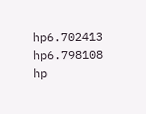hp6.702413 hp6.798108 hp